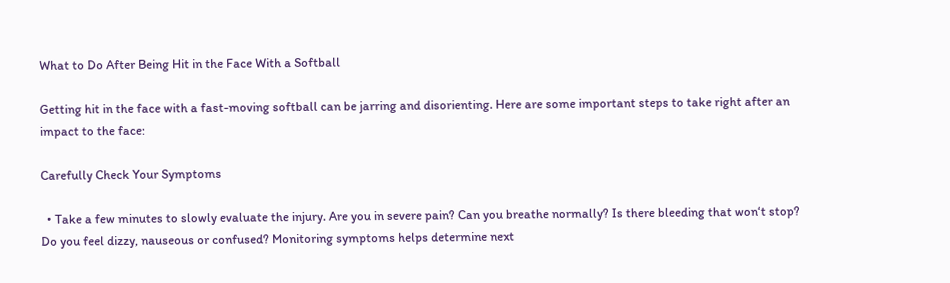What to Do After Being Hit in the Face With a Softball

Getting hit in the face with a fast-moving softball can be jarring and disorienting. Here are some important steps to take right after an impact to the face:

Carefully Check Your Symptoms

  • Take a few minutes to slowly evaluate the injury. Are you in severe pain? Can you breathe normally? Is there bleeding that won‘t stop? Do you feel dizzy, nauseous or confused? Monitoring symptoms helps determine next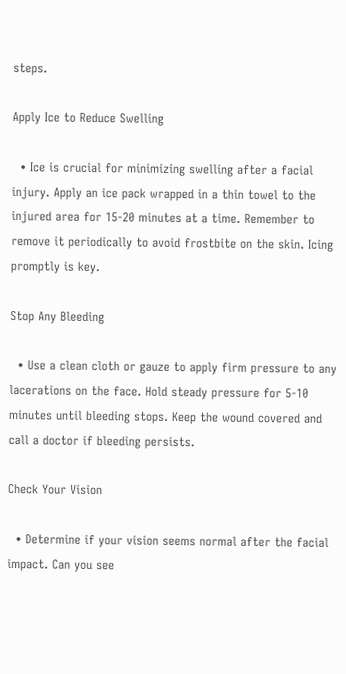steps.

Apply Ice to Reduce Swelling

  • Ice is crucial for minimizing swelling after a facial injury. Apply an ice pack wrapped in a thin towel to the injured area for 15-20 minutes at a time. Remember to remove it periodically to avoid frostbite on the skin. Icing promptly is key.

Stop Any Bleeding

  • Use a clean cloth or gauze to apply firm pressure to any lacerations on the face. Hold steady pressure for 5-10 minutes until bleeding stops. Keep the wound covered and call a doctor if bleeding persists.

Check Your Vision

  • Determine if your vision seems normal after the facial impact. Can you see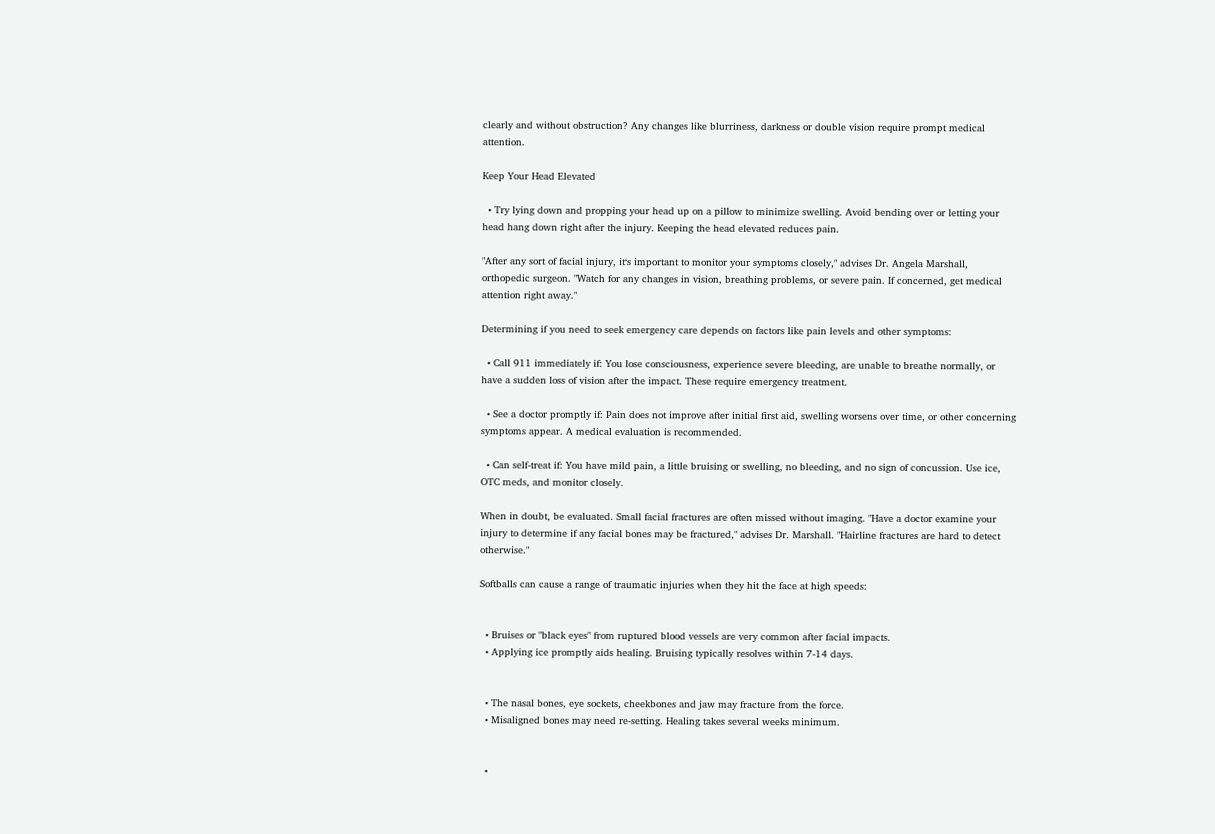clearly and without obstruction? Any changes like blurriness, darkness or double vision require prompt medical attention.

Keep Your Head Elevated

  • Try lying down and propping your head up on a pillow to minimize swelling. Avoid bending over or letting your head hang down right after the injury. Keeping the head elevated reduces pain.

"After any sort of facial injury, it‘s important to monitor your symptoms closely," advises Dr. Angela Marshall, orthopedic surgeon. "Watch for any changes in vision, breathing problems, or severe pain. If concerned, get medical attention right away."

Determining if you need to seek emergency care depends on factors like pain levels and other symptoms:

  • Call 911 immediately if: You lose consciousness, experience severe bleeding, are unable to breathe normally, or have a sudden loss of vision after the impact. These require emergency treatment.

  • See a doctor promptly if: Pain does not improve after initial first aid, swelling worsens over time, or other concerning symptoms appear. A medical evaluation is recommended.

  • Can self-treat if: You have mild pain, a little bruising or swelling, no bleeding, and no sign of concussion. Use ice, OTC meds, and monitor closely.

When in doubt, be evaluated. Small facial fractures are often missed without imaging. "Have a doctor examine your injury to determine if any facial bones may be fractured," advises Dr. Marshall. "Hairline fractures are hard to detect otherwise."

Softballs can cause a range of traumatic injuries when they hit the face at high speeds:


  • Bruises or "black eyes" from ruptured blood vessels are very common after facial impacts.
  • Applying ice promptly aids healing. Bruising typically resolves within 7-14 days.


  • The nasal bones, eye sockets, cheekbones and jaw may fracture from the force.
  • Misaligned bones may need re-setting. Healing takes several weeks minimum.


  •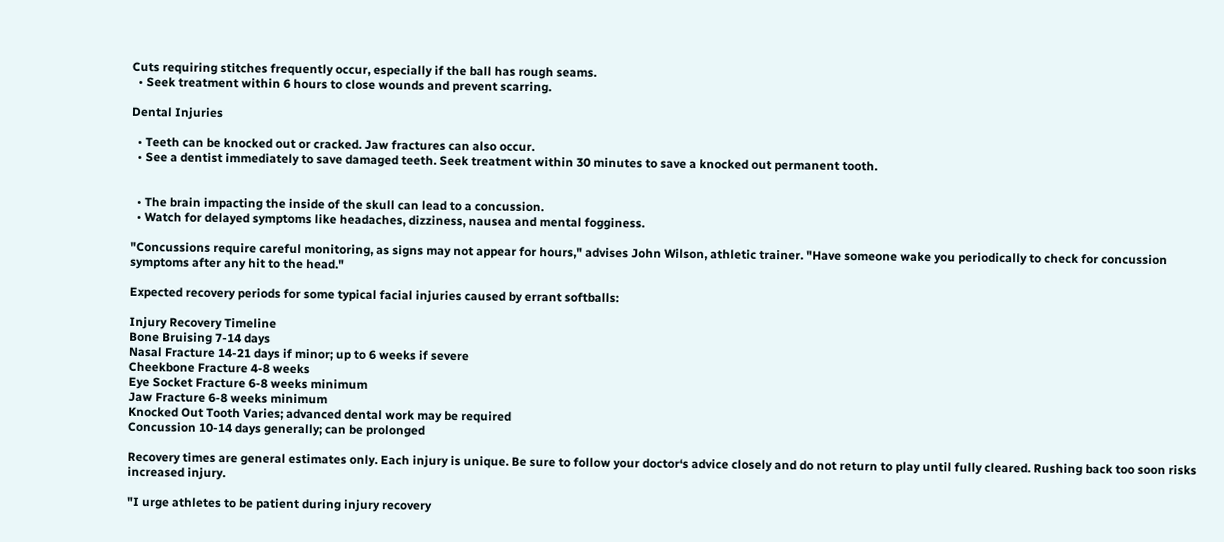Cuts requiring stitches frequently occur, especially if the ball has rough seams.
  • Seek treatment within 6 hours to close wounds and prevent scarring.

Dental Injuries

  • Teeth can be knocked out or cracked. Jaw fractures can also occur.
  • See a dentist immediately to save damaged teeth. Seek treatment within 30 minutes to save a knocked out permanent tooth.


  • The brain impacting the inside of the skull can lead to a concussion.
  • Watch for delayed symptoms like headaches, dizziness, nausea and mental fogginess.

"Concussions require careful monitoring, as signs may not appear for hours," advises John Wilson, athletic trainer. "Have someone wake you periodically to check for concussion symptoms after any hit to the head."

Expected recovery periods for some typical facial injuries caused by errant softballs:

Injury Recovery Timeline
Bone Bruising 7-14 days
Nasal Fracture 14-21 days if minor; up to 6 weeks if severe
Cheekbone Fracture 4-8 weeks
Eye Socket Fracture 6-8 weeks minimum
Jaw Fracture 6-8 weeks minimum
Knocked Out Tooth Varies; advanced dental work may be required
Concussion 10-14 days generally; can be prolonged

Recovery times are general estimates only. Each injury is unique. Be sure to follow your doctor‘s advice closely and do not return to play until fully cleared. Rushing back too soon risks increased injury.

"I urge athletes to be patient during injury recovery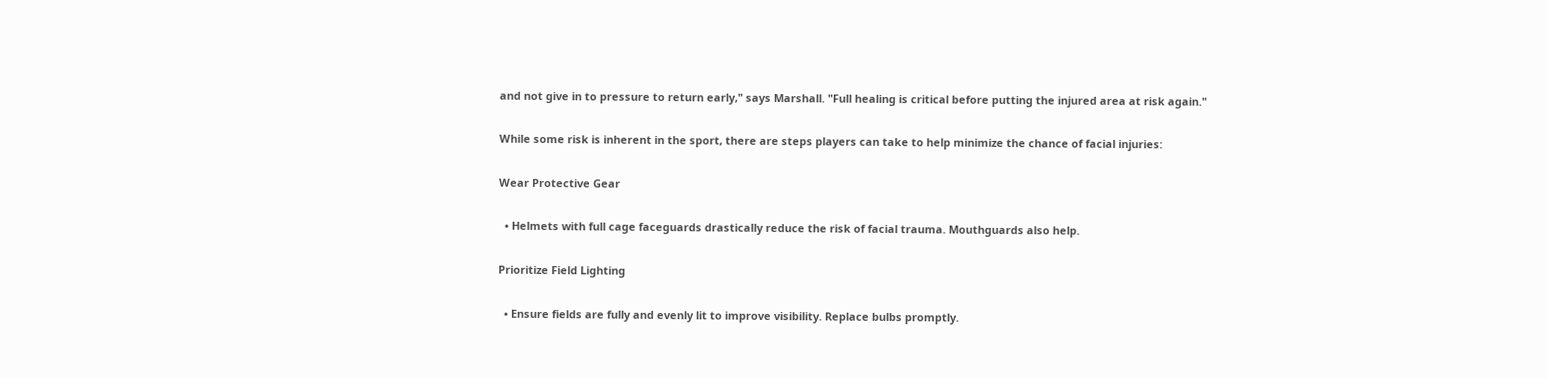and not give in to pressure to return early," says Marshall. "Full healing is critical before putting the injured area at risk again."

While some risk is inherent in the sport, there are steps players can take to help minimize the chance of facial injuries:

Wear Protective Gear

  • Helmets with full cage faceguards drastically reduce the risk of facial trauma. Mouthguards also help.

Prioritize Field Lighting

  • Ensure fields are fully and evenly lit to improve visibility. Replace bulbs promptly.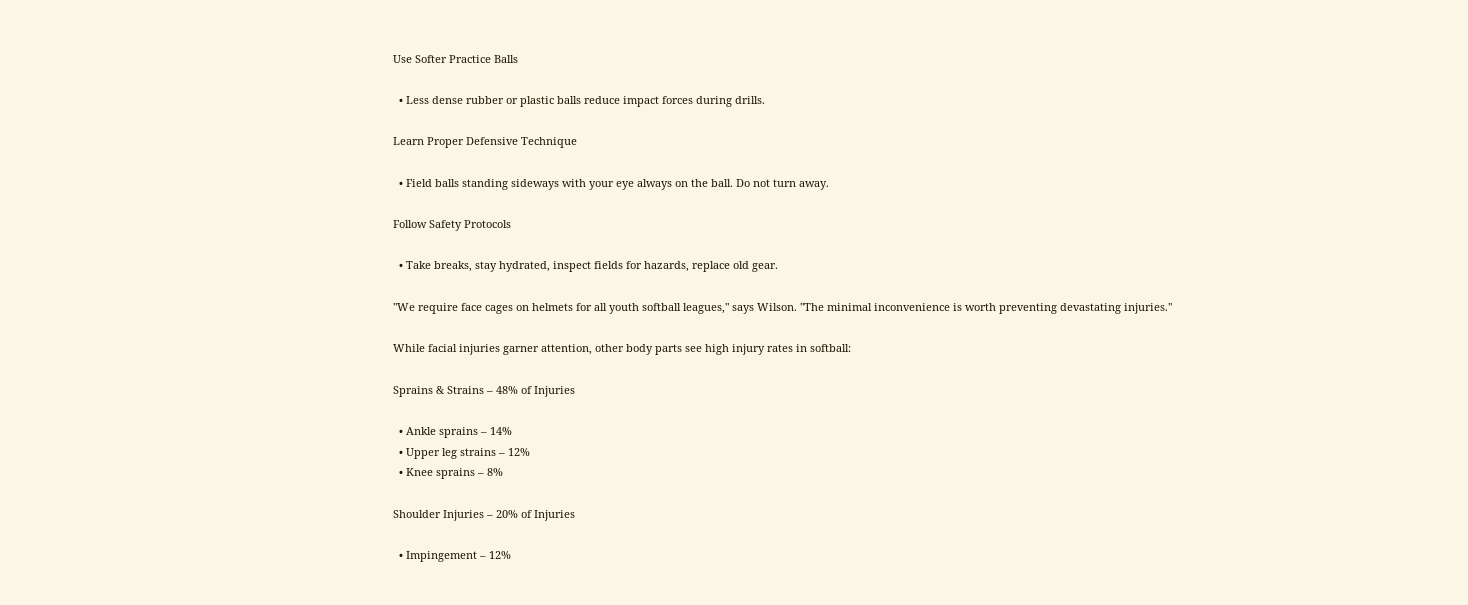Use Softer Practice Balls

  • Less dense rubber or plastic balls reduce impact forces during drills.

Learn Proper Defensive Technique

  • Field balls standing sideways with your eye always on the ball. Do not turn away.

Follow Safety Protocols

  • Take breaks, stay hydrated, inspect fields for hazards, replace old gear.

"We require face cages on helmets for all youth softball leagues," says Wilson. "The minimal inconvenience is worth preventing devastating injuries."

While facial injuries garner attention, other body parts see high injury rates in softball:

Sprains & Strains – 48% of Injuries

  • Ankle sprains – 14%
  • Upper leg strains – 12%
  • Knee sprains – 8%

Shoulder Injuries – 20% of Injuries

  • Impingement – 12%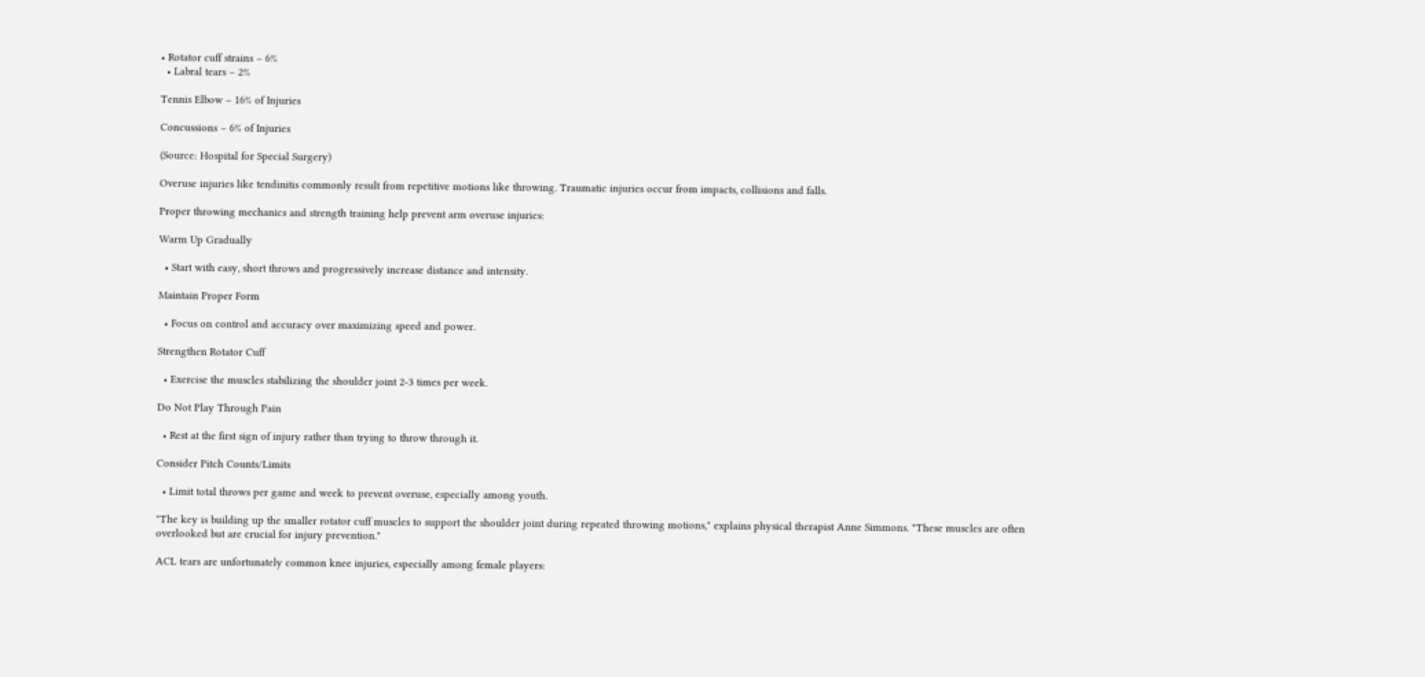• Rotator cuff strains – 6%
  • Labral tears – 2%

Tennis Elbow – 16% of Injuries

Concussions – 6% of Injuries

(Source: Hospital for Special Surgery)

Overuse injuries like tendinitis commonly result from repetitive motions like throwing. Traumatic injuries occur from impacts, collisions and falls.

Proper throwing mechanics and strength training help prevent arm overuse injuries:

Warm Up Gradually

  • Start with easy, short throws and progressively increase distance and intensity.

Maintain Proper Form

  • Focus on control and accuracy over maximizing speed and power.

Strengthen Rotator Cuff

  • Exercise the muscles stabilizing the shoulder joint 2-3 times per week.

Do Not Play Through Pain

  • Rest at the first sign of injury rather than trying to throw through it.

Consider Pitch Counts/Limits

  • Limit total throws per game and week to prevent overuse, especially among youth.

"The key is building up the smaller rotator cuff muscles to support the shoulder joint during repeated throwing motions," explains physical therapist Anne Simmons. "These muscles are often overlooked but are crucial for injury prevention."

ACL tears are unfortunately common knee injuries, especially among female players: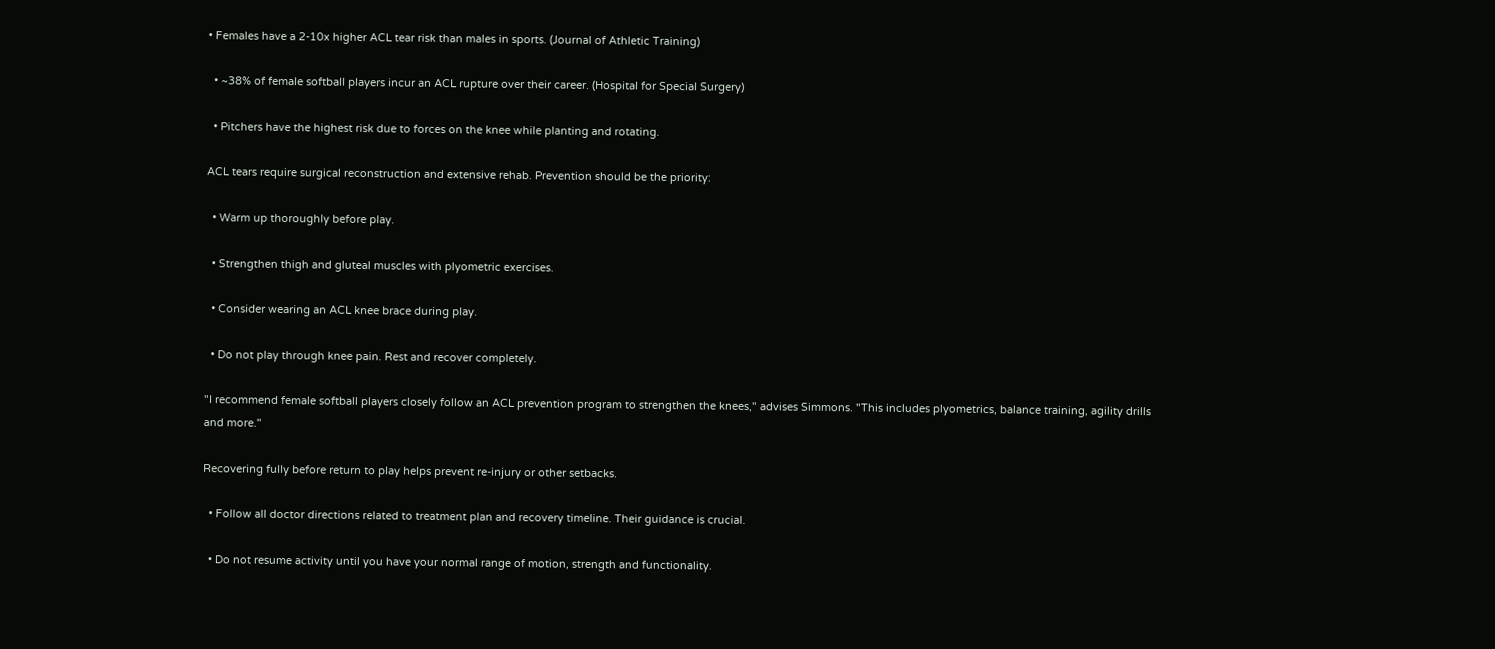• Females have a 2-10x higher ACL tear risk than males in sports. (Journal of Athletic Training)

  • ~38% of female softball players incur an ACL rupture over their career. (Hospital for Special Surgery)

  • Pitchers have the highest risk due to forces on the knee while planting and rotating.

ACL tears require surgical reconstruction and extensive rehab. Prevention should be the priority:

  • Warm up thoroughly before play.

  • Strengthen thigh and gluteal muscles with plyometric exercises.

  • Consider wearing an ACL knee brace during play.

  • Do not play through knee pain. Rest and recover completely.

"I recommend female softball players closely follow an ACL prevention program to strengthen the knees," advises Simmons. "This includes plyometrics, balance training, agility drills and more."

Recovering fully before return to play helps prevent re-injury or other setbacks.

  • Follow all doctor directions related to treatment plan and recovery timeline. Their guidance is crucial.

  • Do not resume activity until you have your normal range of motion, strength and functionality.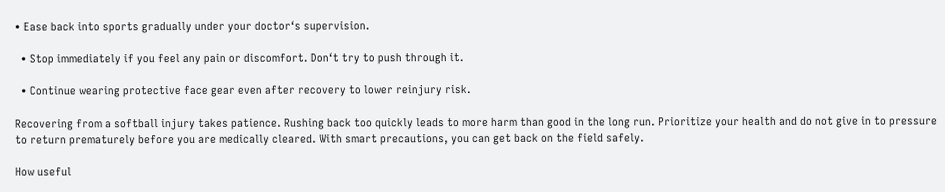• Ease back into sports gradually under your doctor‘s supervision.

  • Stop immediately if you feel any pain or discomfort. Don‘t try to push through it.

  • Continue wearing protective face gear even after recovery to lower reinjury risk.

Recovering from a softball injury takes patience. Rushing back too quickly leads to more harm than good in the long run. Prioritize your health and do not give in to pressure to return prematurely before you are medically cleared. With smart precautions, you can get back on the field safely.

How useful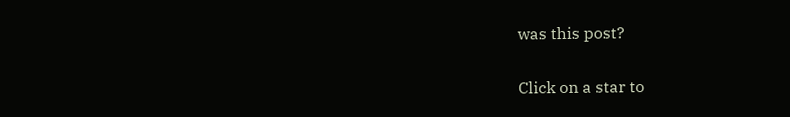was this post?

Click on a star to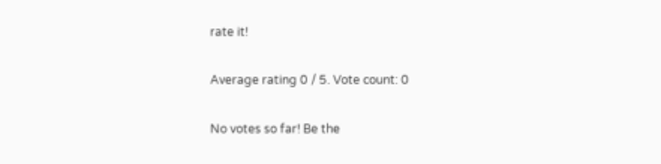rate it!

Average rating 0 / 5. Vote count: 0

No votes so far! Be the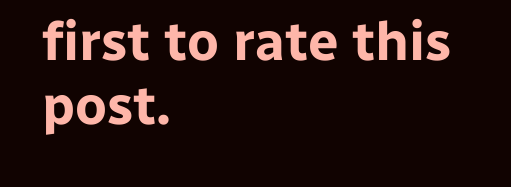first to rate this post.